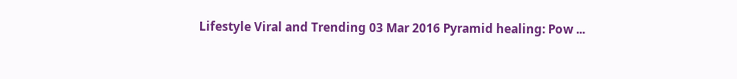Lifestyle Viral and Trending 03 Mar 2016 Pyramid healing: Pow ...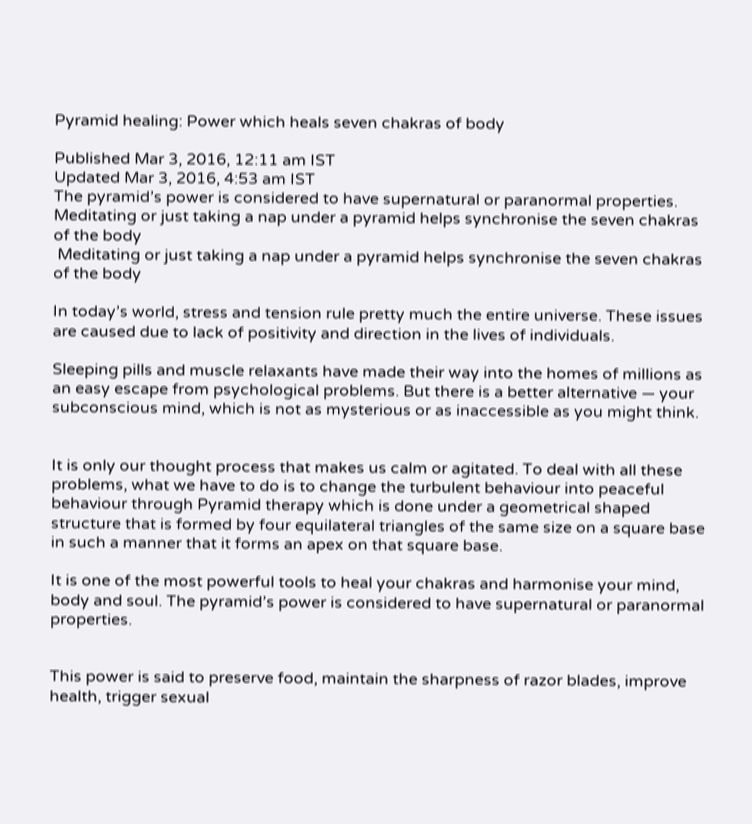Pyramid healing: Power which heals seven chakras of body

Published Mar 3, 2016, 12:11 am IST
Updated Mar 3, 2016, 4:53 am IST
The pyramid’s power is considered to have supernatural or paranormal properties.
Meditating or just taking a nap under a pyramid helps synchronise the seven chakras of the body
 Meditating or just taking a nap under a pyramid helps synchronise the seven chakras of the body

In today’s world, stress and tension rule pretty much the entire universe. These issues are caused due to lack of positivity and direction in the lives of individuals.

Sleeping pills and muscle relaxants have made their way into the homes of millions as an easy escape from psychological problems. But there is a better alternative — your subconscious mind, which is not as mysterious or as inaccessible as you might think.


It is only our thought process that makes us calm or agitated. To deal with all these problems, what we have to do is to change the turbulent behaviour into peaceful behaviour through Pyramid therapy which is done under a geometrical shaped structure that is formed by four equilateral triangles of the same size on a square base in such a manner that it forms an apex on that square base.

It is one of the most powerful tools to heal your chakras and harmonise your mind, body and soul. The pyramid’s power is considered to have supernatural or paranormal properties.


This power is said to preserve food, maintain the sharpness of razor blades, improve health, trigger sexual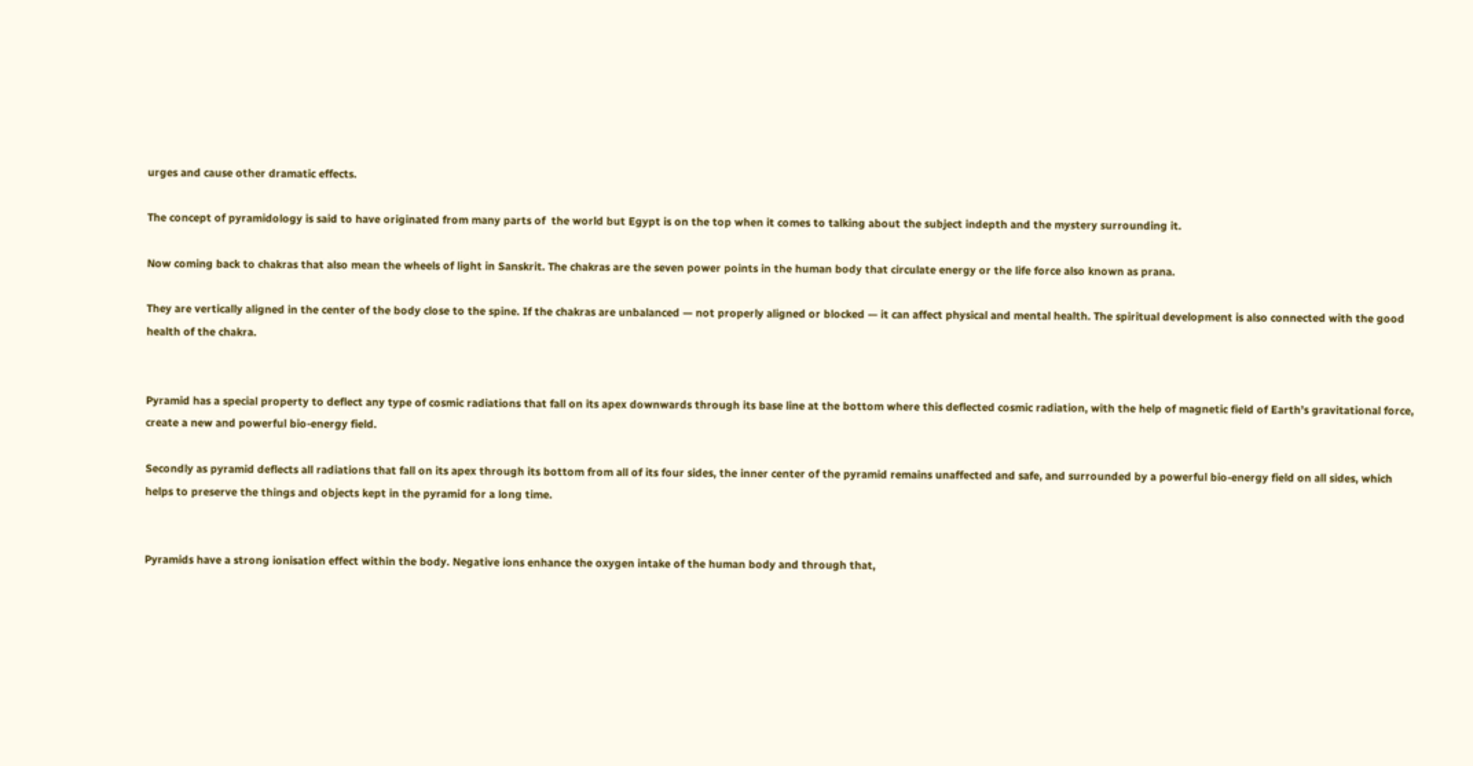urges and cause other dramatic effects.

The concept of pyramidology is said to have originated from many parts of  the world but Egypt is on the top when it comes to talking about the subject indepth and the mystery surrounding it.

Now coming back to chakras that also mean the wheels of light in Sanskrit. The chakras are the seven power points in the human body that circulate energy or the life force also known as prana.

They are vertically aligned in the center of the body close to the spine. If the chakras are unbalanced — not properly aligned or blocked — it can affect physical and mental health. The spiritual development is also connected with the good health of the chakra.


Pyramid has a special property to deflect any type of cosmic radiations that fall on its apex downwards through its base line at the bottom where this deflected cosmic radiation, with the help of magnetic field of Earth’s gravitational force, create a new and powerful bio-energy field.

Secondly as pyramid deflects all radiations that fall on its apex through its bottom from all of its four sides, the inner center of the pyramid remains unaffected and safe, and surrounded by a powerful bio-energy field on all sides, which helps to preserve the things and objects kept in the pyramid for a long time.


Pyramids have a strong ionisation effect within the body. Negative ions enhance the oxygen intake of the human body and through that,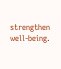strengthen well-being.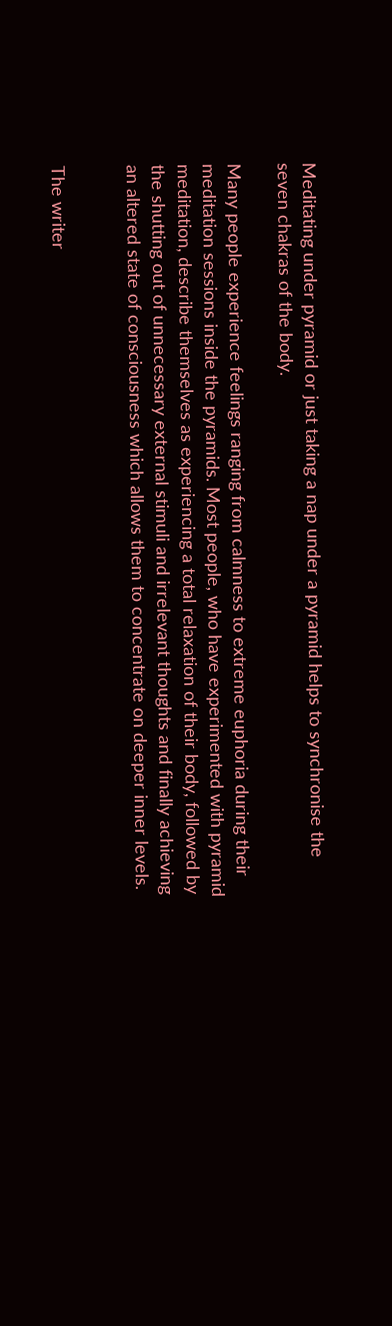Meditating under pyramid or just taking a nap under a pyramid helps to synchronise the seven chakras of the body.

Many people experience feelings ranging from calmness to extreme euphoria during their meditation sessions inside the pyramids. Most people, who have experimented with pyramid meditation, describe themselves as experiencing a total relaxation of their body, followed by the shutting out of unnecessary external stimuli and irrelevant thoughts and finally achieving an altered state of consciousness which allows them to concentrate on deeper inner levels.


The writer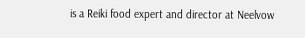is a Reiki food expert and director at Neelvow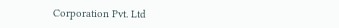Corporation Pvt. Ltd